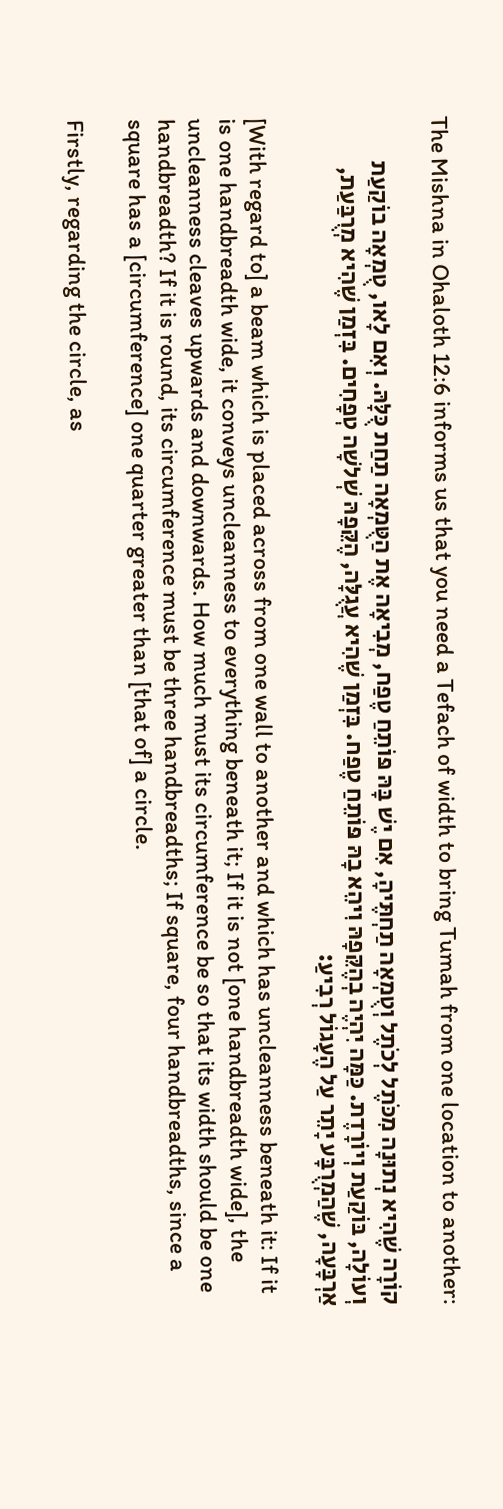The Mishna in Ohaloth 12:6 informs us that you need a Tefach of width to bring Tumah from one location to another:

קוֹרָה שֶׁהִיא נְתוּנָה מִכֹּתֶל לְכֹתֶל וְטֻמְאָה תַחְתֶּיהָ, אִם יֶשׁ בָּהּ פּוֹתֵחַ טֶפַח, מְבִיאָה אֶת הַטֻּמְאָה תַחַת כֻּלָּהּ. וְאִם לָאו, טֻמְאָה בוֹקַעַת וְעוֹלָה, בּוֹקַעַת וְיוֹרָדֶת. כַּמָּה יִהְיֶה בְהֶקֵּפָהּ וִיהֵא בָהּ פּוֹתֵחַ טֶפַח. בִּזְמַן שֶׁהִיא עֲגֻלָּה, הֶקֵּפָהּ שְׁלשָׁה טְפָחִים. בִּזְמַן שֶׁהִיא מְרֻבַּעַת, אַרְבָּעָה, שֶׁהַמְרֻבָּע יָתֵר עַל הֶעָגוֹל רְבִיעַ:

[With regard to] a beam which is placed across from one wall to another and which has uncleanness beneath it: If it is one handbreadth wide, it conveys uncleanness to everything beneath it; If it is not [one handbreadth wide], the uncleanness cleaves upwards and downwards. How much must its circumference be so that its width should be one handbreadth? If it is round, its circumference must be three handbreadths; If square, four handbreadths, since a square has a [circumference] one quarter greater than [that of] a circle.

Firstly, regarding the circle, as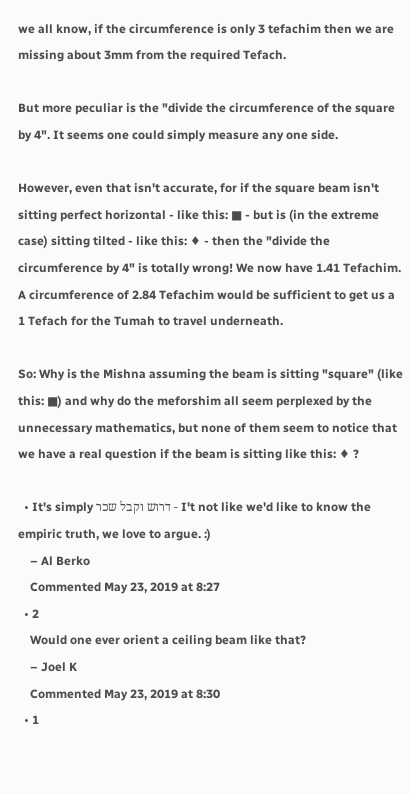we all know, if the circumference is only 3 tefachim then we are missing about 3mm from the required Tefach.

But more peculiar is the "divide the circumference of the square by 4". It seems one could simply measure any one side.

However, even that isn't accurate, for if the square beam isn't sitting perfect horizontal - like this: ■ - but is (in the extreme case) sitting tilted - like this: ♦ - then the "divide the circumference by 4" is totally wrong! We now have 1.41 Tefachim. A circumference of 2.84 Tefachim would be sufficient to get us a 1 Tefach for the Tumah to travel underneath.

So: Why is the Mishna assuming the beam is sitting "square" (like this: ■) and why do the meforshim all seem perplexed by the unnecessary mathematics, but none of them seem to notice that we have a real question if the beam is sitting like this: ♦ ?

  • It's simply דרוש וקבל שכר - I't not like we'd like to know the empiric truth, we love to argue. :)
    – Al Berko
    Commented May 23, 2019 at 8:27
  • 2
    Would one ever orient a ceiling beam like that?
    – Joel K
    Commented May 23, 2019 at 8:30
  • 1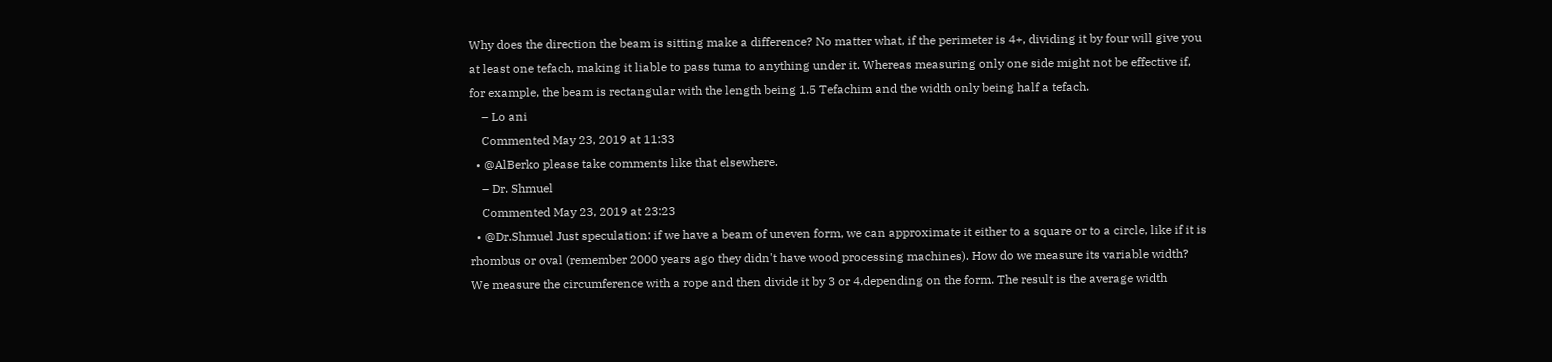Why does the direction the beam is sitting make a difference? No matter what, if the perimeter is 4+, dividing it by four will give you at least one tefach, making it liable to pass tuma to anything under it. Whereas measuring only one side might not be effective if, for example, the beam is rectangular with the length being 1.5 Tefachim and the width only being half a tefach.
    – Lo ani
    Commented May 23, 2019 at 11:33
  • @AlBerko please take comments like that elsewhere.
    – Dr. Shmuel
    Commented May 23, 2019 at 23:23
  • @Dr.Shmuel Just speculation: if we have a beam of uneven form, we can approximate it either to a square or to a circle, like if it is rhombus or oval (remember 2000 years ago they didn't have wood processing machines). How do we measure its variable width? We measure the circumference with a rope and then divide it by 3 or 4.depending on the form. The result is the average width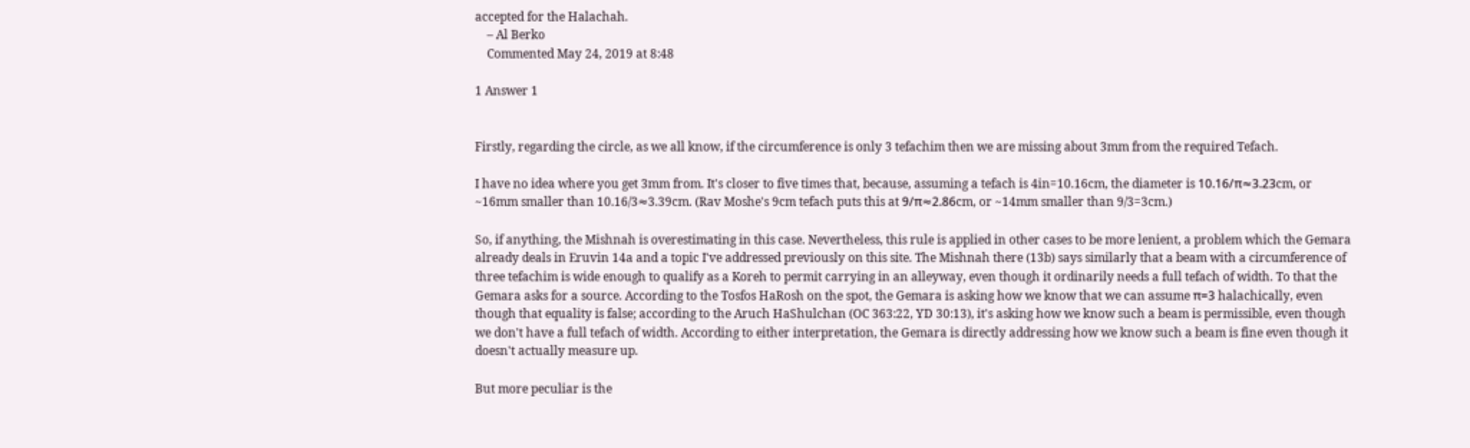accepted for the Halachah.
    – Al Berko
    Commented May 24, 2019 at 8:48

1 Answer 1


Firstly, regarding the circle, as we all know, if the circumference is only 3 tefachim then we are missing about 3mm from the required Tefach.

I have no idea where you get 3mm from. It's closer to five times that, because, assuming a tefach is 4in=10.16cm, the diameter is 10.16/π≈3.23cm, or ~16mm smaller than 10.16/3≈3.39cm. (Rav Moshe's 9cm tefach puts this at 9/π≈2.86cm, or ~14mm smaller than 9/3=3cm.)

So, if anything, the Mishnah is overestimating in this case. Nevertheless, this rule is applied in other cases to be more lenient, a problem which the Gemara already deals in Eruvin 14a and a topic I've addressed previously on this site. The Mishnah there (13b) says similarly that a beam with a circumference of three tefachim is wide enough to qualify as a Koreh to permit carrying in an alleyway, even though it ordinarily needs a full tefach of width. To that the Gemara asks for a source. According to the Tosfos HaRosh on the spot, the Gemara is asking how we know that we can assume π=3 halachically, even though that equality is false; according to the Aruch HaShulchan (OC 363:22, YD 30:13), it's asking how we know such a beam is permissible, even though we don't have a full tefach of width. According to either interpretation, the Gemara is directly addressing how we know such a beam is fine even though it doesn't actually measure up.

But more peculiar is the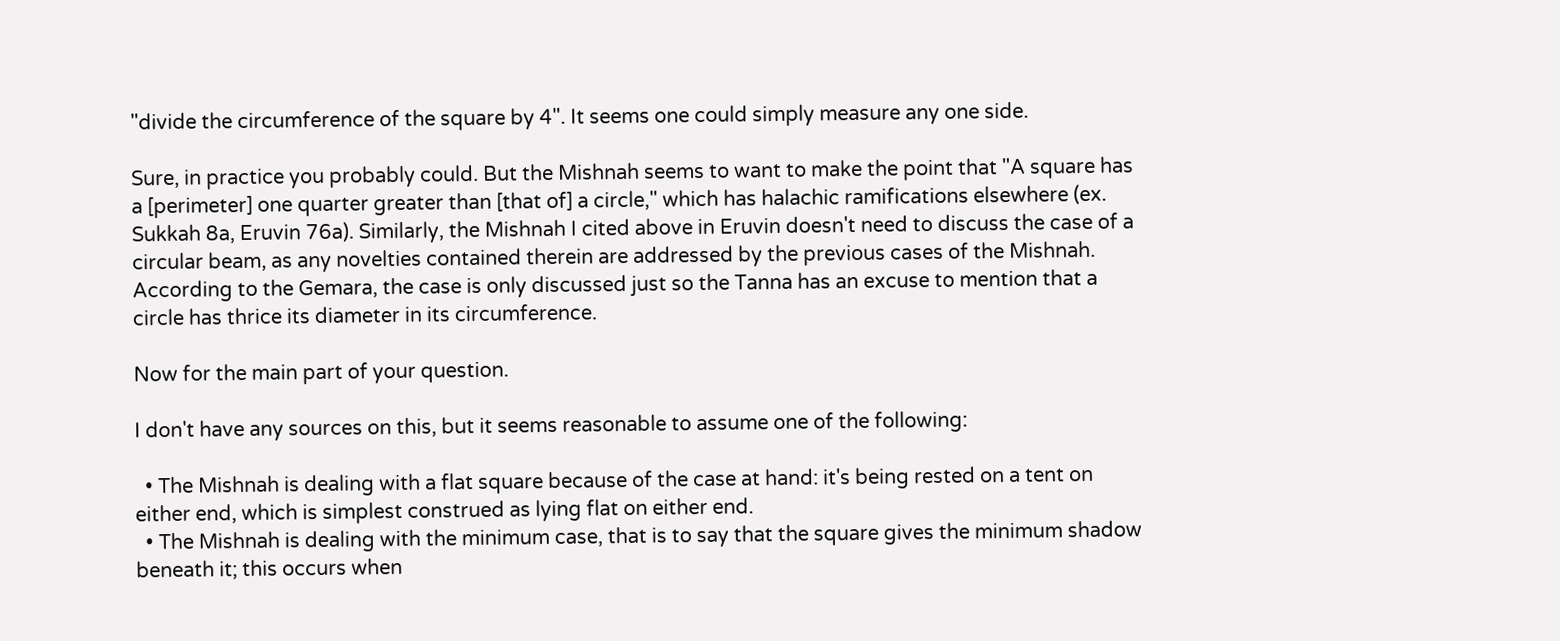"divide the circumference of the square by 4". It seems one could simply measure any one side.

Sure, in practice you probably could. But the Mishnah seems to want to make the point that "A square has a [perimeter] one quarter greater than [that of] a circle," which has halachic ramifications elsewhere (ex. Sukkah 8a, Eruvin 76a). Similarly, the Mishnah I cited above in Eruvin doesn't need to discuss the case of a circular beam, as any novelties contained therein are addressed by the previous cases of the Mishnah. According to the Gemara, the case is only discussed just so the Tanna has an excuse to mention that a circle has thrice its diameter in its circumference.

Now for the main part of your question.

I don't have any sources on this, but it seems reasonable to assume one of the following:

  • The Mishnah is dealing with a flat square because of the case at hand: it's being rested on a tent on either end, which is simplest construed as lying flat on either end.
  • The Mishnah is dealing with the minimum case, that is to say that the square gives the minimum shadow beneath it; this occurs when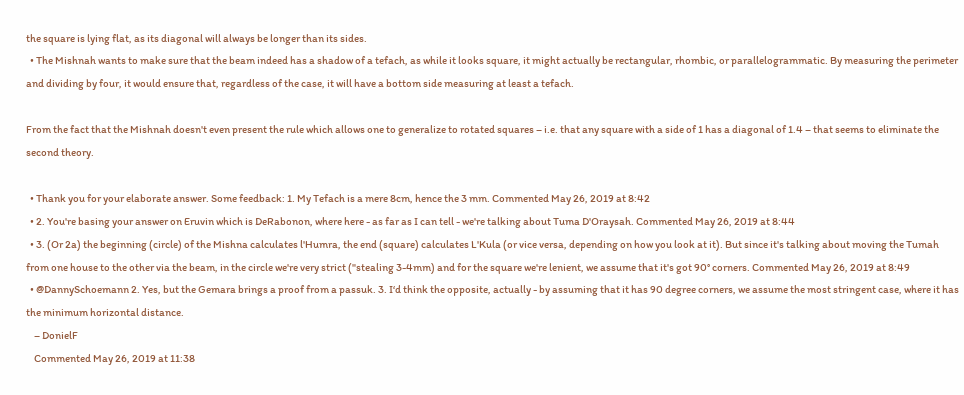the square is lying flat, as its diagonal will always be longer than its sides.
  • The Mishnah wants to make sure that the beam indeed has a shadow of a tefach, as while it looks square, it might actually be rectangular, rhombic, or parallelogrammatic. By measuring the perimeter and dividing by four, it would ensure that, regardless of the case, it will have a bottom side measuring at least a tefach.

From the fact that the Mishnah doesn't even present the rule which allows one to generalize to rotated squares – i.e. that any square with a side of 1 has a diagonal of 1.4 – that seems to eliminate the second theory.

  • Thank you for your elaborate answer. Some feedback: 1. My Tefach is a mere 8cm, hence the 3 mm. Commented May 26, 2019 at 8:42
  • 2. You're basing your answer on Eruvin which is DeRabonon, where here - as far as I can tell - we're talking about Tuma D'Oraysah. Commented May 26, 2019 at 8:44
  • 3. (Or 2a) the beginning (circle) of the Mishna calculates l'Humra, the end (square) calculates L'Kula (or vice versa, depending on how you look at it). But since it's talking about moving the Tumah from one house to the other via the beam, in the circle we're very strict ("stealing 3-4mm) and for the square we're lenient, we assume that it's got 90° corners. Commented May 26, 2019 at 8:49
  • @DannySchoemann 2. Yes, but the Gemara brings a proof from a passuk. 3. I‘d think the opposite, actually - by assuming that it has 90 degree corners, we assume the most stringent case, where it has the minimum horizontal distance.
    – DonielF
    Commented May 26, 2019 at 11:38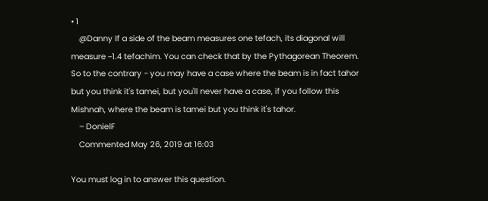• 1
    @Danny If a side of the beam measures one tefach, its diagonal will measure ~1.4 tefachim. You can check that by the Pythagorean Theorem. So to the contrary - you may have a case where the beam is in fact tahor but you think it's tamei, but you'll never have a case, if you follow this Mishnah, where the beam is tamei but you think it's tahor.
    – DonielF
    Commented May 26, 2019 at 16:03

You must log in to answer this question.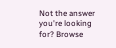Not the answer you're looking for? Browse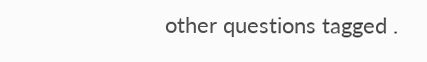other questions tagged .